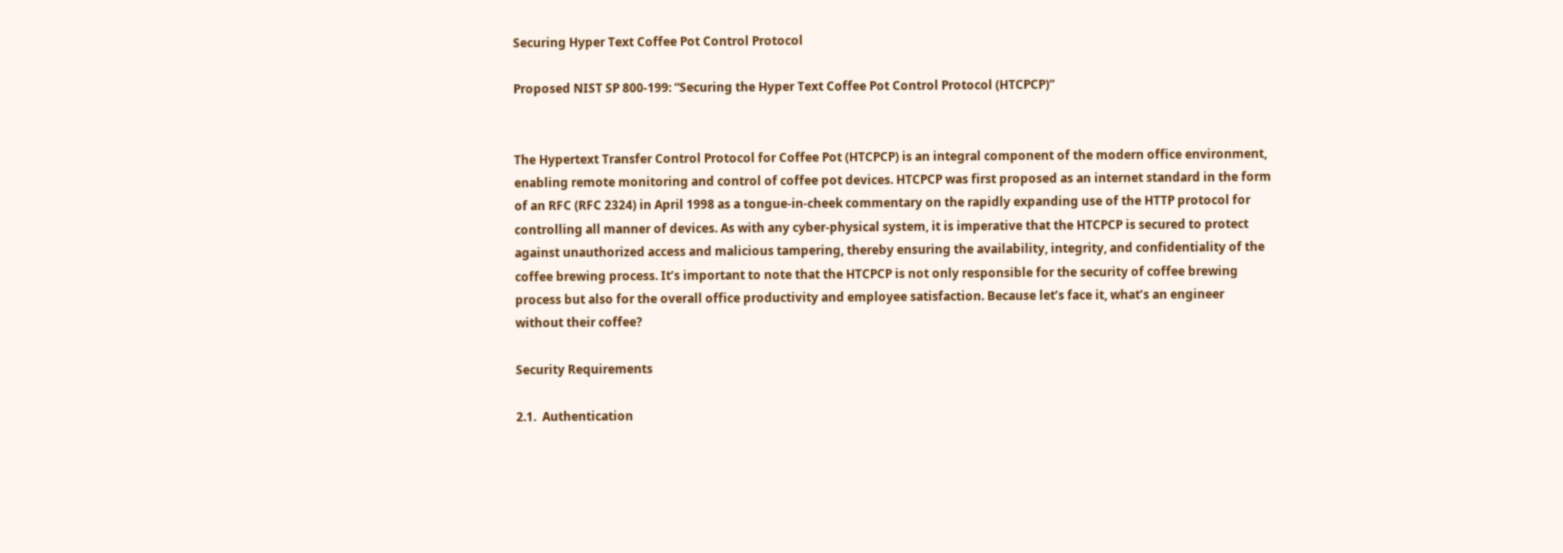Securing Hyper Text Coffee Pot Control Protocol

Proposed NIST SP 800-199: “Securing the Hyper Text Coffee Pot Control Protocol (HTCPCP)”


The Hypertext Transfer Control Protocol for Coffee Pot (HTCPCP) is an integral component of the modern office environment, enabling remote monitoring and control of coffee pot devices. HTCPCP was first proposed as an internet standard in the form of an RFC (RFC 2324) in April 1998 as a tongue-in-cheek commentary on the rapidly expanding use of the HTTP protocol for controlling all manner of devices. As with any cyber-physical system, it is imperative that the HTCPCP is secured to protect against unauthorized access and malicious tampering, thereby ensuring the availability, integrity, and confidentiality of the coffee brewing process. It’s important to note that the HTCPCP is not only responsible for the security of coffee brewing process but also for the overall office productivity and employee satisfaction. Because let’s face it, what’s an engineer without their coffee?

Security Requirements

2.1.  Authentication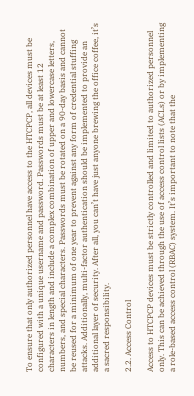To ensure that only authorized personnel have access to the HTCPCP, all devices must be configured with a unique username and password. Passwords must be at least 12 characters in length and include a complex combination of upper and lowercase letters, numbers, and special characters. Passwords must be rotated on a 90-day basis and cannot be reused for a minimum of one year to prevent against any form of credential stuffing attacks. Additionally, multi-factor authentication should be implemented to provide an additional layer of security. After all, you can’t have just anyone brewing the office coffee, it’s a sacred responsibility.

2.2. Access Control

Access to HTCPCP devices must be strictly controlled and limited to authorized personnel only. This can be achieved through the use of access control lists (ACLs) or by implementing a role-based access control (RBAC) system. It’s important to note that the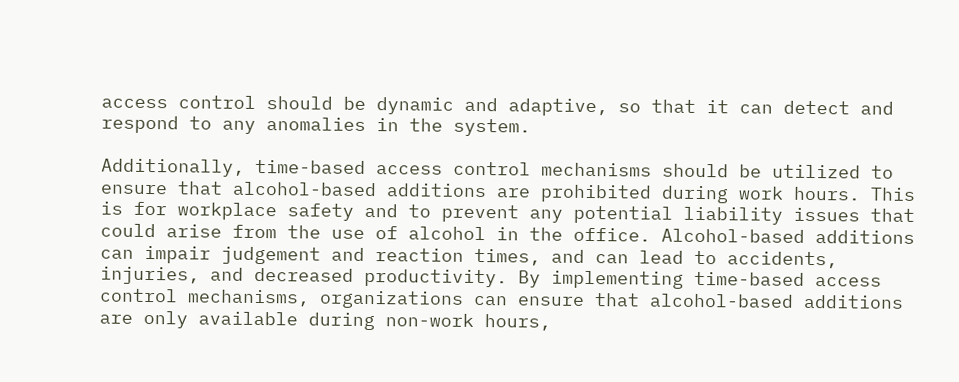access control should be dynamic and adaptive, so that it can detect and respond to any anomalies in the system.

Additionally, time-based access control mechanisms should be utilized to ensure that alcohol-based additions are prohibited during work hours. This is for workplace safety and to prevent any potential liability issues that could arise from the use of alcohol in the office. Alcohol-based additions can impair judgement and reaction times, and can lead to accidents, injuries, and decreased productivity. By implementing time-based access control mechanisms, organizations can ensure that alcohol-based additions are only available during non-work hours,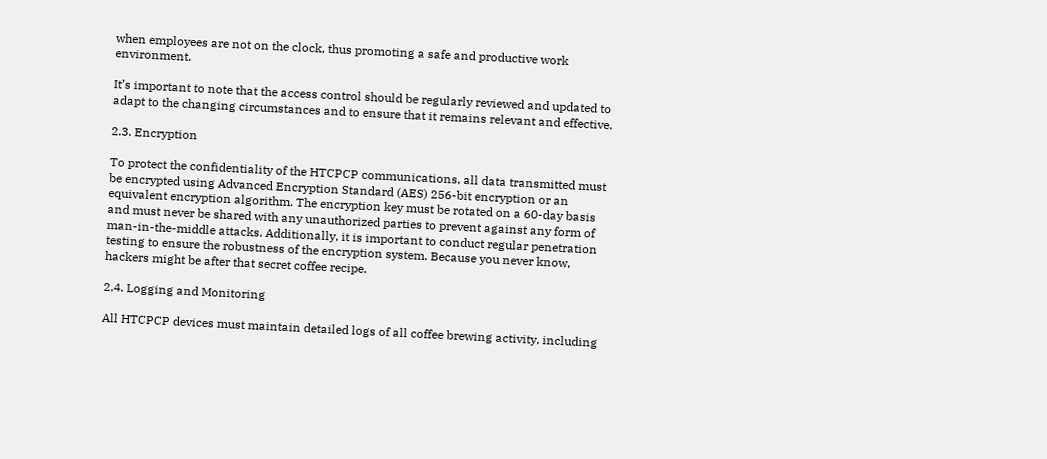when employees are not on the clock, thus promoting a safe and productive work environment.

It’s important to note that the access control should be regularly reviewed and updated to adapt to the changing circumstances and to ensure that it remains relevant and effective.

2.3. Encryption

To protect the confidentiality of the HTCPCP communications, all data transmitted must be encrypted using Advanced Encryption Standard (AES) 256-bit encryption or an equivalent encryption algorithm. The encryption key must be rotated on a 60-day basis and must never be shared with any unauthorized parties to prevent against any form of man-in-the-middle attacks. Additionally, it is important to conduct regular penetration testing to ensure the robustness of the encryption system. Because you never know, hackers might be after that secret coffee recipe.

2.4. Logging and Monitoring

All HTCPCP devices must maintain detailed logs of all coffee brewing activity, including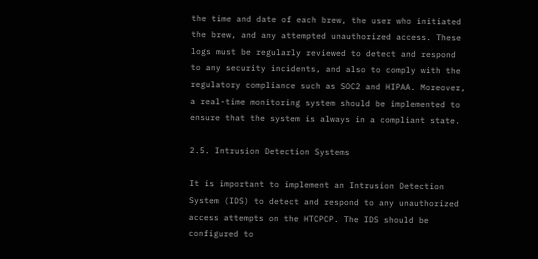the time and date of each brew, the user who initiated the brew, and any attempted unauthorized access. These logs must be regularly reviewed to detect and respond to any security incidents, and also to comply with the regulatory compliance such as SOC2 and HIPAA. Moreover, a real-time monitoring system should be implemented to ensure that the system is always in a compliant state.

2.5. Intrusion Detection Systems

It is important to implement an Intrusion Detection System (IDS) to detect and respond to any unauthorized access attempts on the HTCPCP. The IDS should be configured to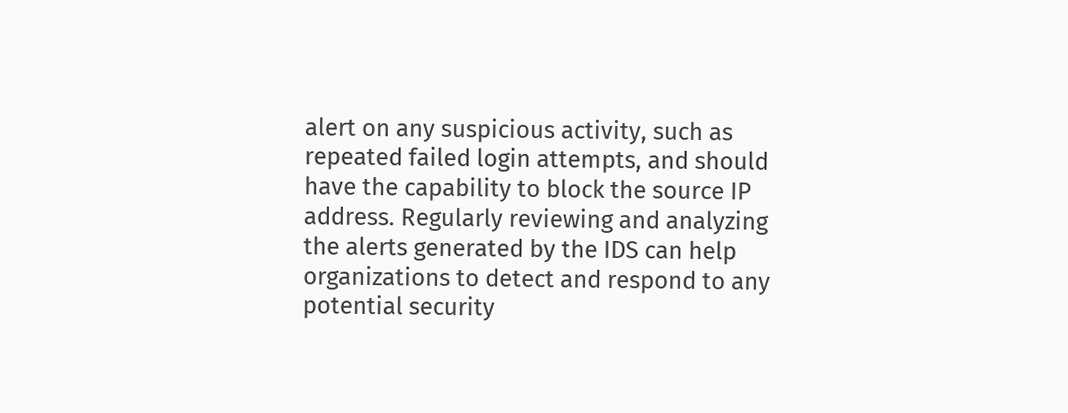alert on any suspicious activity, such as repeated failed login attempts, and should have the capability to block the source IP address. Regularly reviewing and analyzing the alerts generated by the IDS can help organizations to detect and respond to any potential security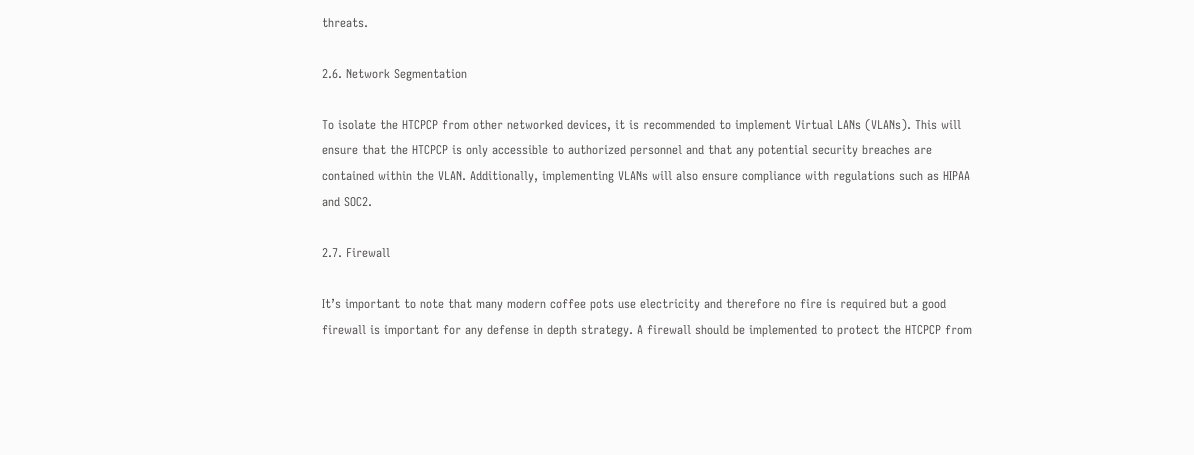threats.

2.6. Network Segmentation

To isolate the HTCPCP from other networked devices, it is recommended to implement Virtual LANs (VLANs). This will ensure that the HTCPCP is only accessible to authorized personnel and that any potential security breaches are contained within the VLAN. Additionally, implementing VLANs will also ensure compliance with regulations such as HIPAA and SOC2.

2.7. Firewall

It’s important to note that many modern coffee pots use electricity and therefore no fire is required but a good firewall is important for any defense in depth strategy. A firewall should be implemented to protect the HTCPCP from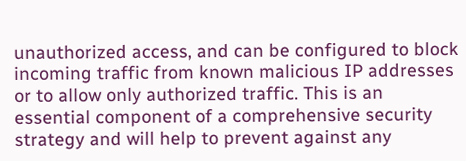unauthorized access, and can be configured to block incoming traffic from known malicious IP addresses or to allow only authorized traffic. This is an essential component of a comprehensive security strategy and will help to prevent against any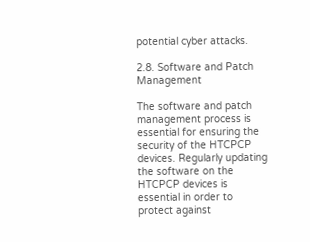potential cyber attacks.

2.8. Software and Patch Management

The software and patch management process is essential for ensuring the security of the HTCPCP devices. Regularly updating the software on the HTCPCP devices is essential in order to protect against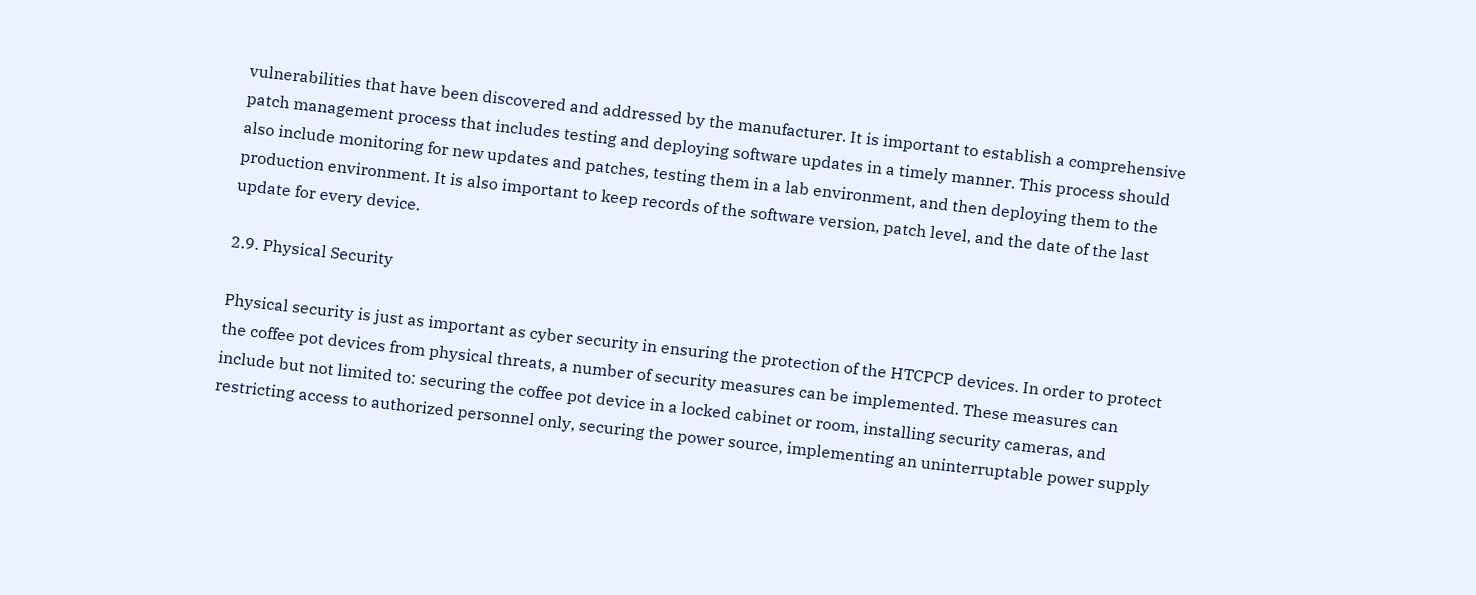vulnerabilities that have been discovered and addressed by the manufacturer. It is important to establish a comprehensive patch management process that includes testing and deploying software updates in a timely manner. This process should also include monitoring for new updates and patches, testing them in a lab environment, and then deploying them to the production environment. It is also important to keep records of the software version, patch level, and the date of the last update for every device.

2.9. Physical Security

Physical security is just as important as cyber security in ensuring the protection of the HTCPCP devices. In order to protect the coffee pot devices from physical threats, a number of security measures can be implemented. These measures can include but not limited to: securing the coffee pot device in a locked cabinet or room, installing security cameras, and restricting access to authorized personnel only, securing the power source, implementing an uninterruptable power supply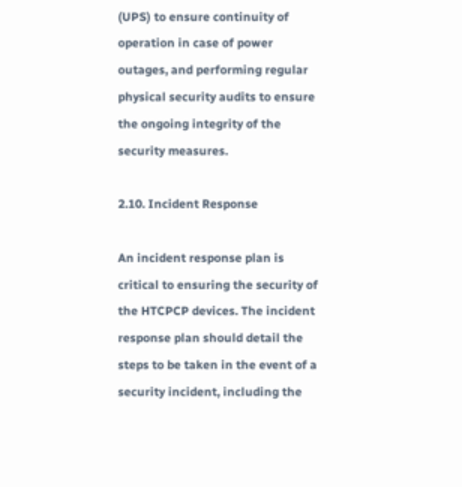(UPS) to ensure continuity of operation in case of power outages, and performing regular physical security audits to ensure the ongoing integrity of the security measures.

2.10. Incident Response

An incident response plan is critical to ensuring the security of the HTCPCP devices. The incident response plan should detail the steps to be taken in the event of a security incident, including the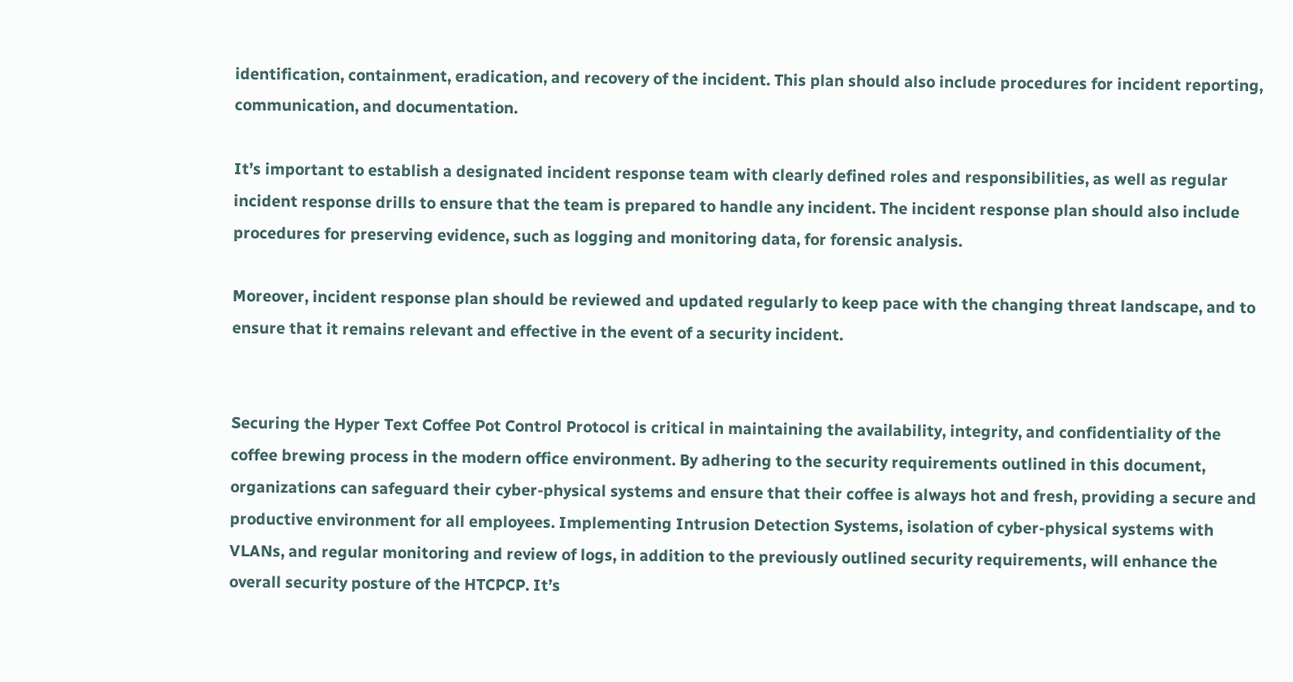identification, containment, eradication, and recovery of the incident. This plan should also include procedures for incident reporting, communication, and documentation.

It’s important to establish a designated incident response team with clearly defined roles and responsibilities, as well as regular incident response drills to ensure that the team is prepared to handle any incident. The incident response plan should also include procedures for preserving evidence, such as logging and monitoring data, for forensic analysis.

Moreover, incident response plan should be reviewed and updated regularly to keep pace with the changing threat landscape, and to ensure that it remains relevant and effective in the event of a security incident.


Securing the Hyper Text Coffee Pot Control Protocol is critical in maintaining the availability, integrity, and confidentiality of the coffee brewing process in the modern office environment. By adhering to the security requirements outlined in this document, organizations can safeguard their cyber-physical systems and ensure that their coffee is always hot and fresh, providing a secure and productive environment for all employees. Implementing Intrusion Detection Systems, isolation of cyber-physical systems with VLANs, and regular monitoring and review of logs, in addition to the previously outlined security requirements, will enhance the overall security posture of the HTCPCP. It’s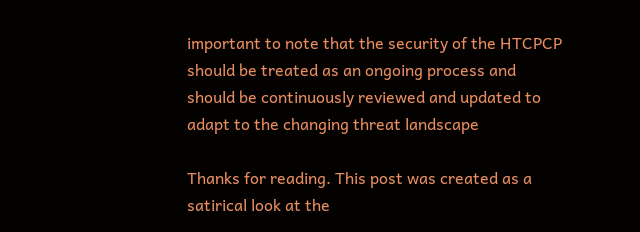important to note that the security of the HTCPCP should be treated as an ongoing process and should be continuously reviewed and updated to adapt to the changing threat landscape

Thanks for reading. This post was created as a satirical look at the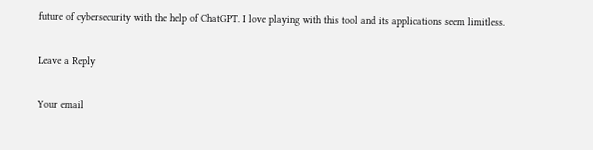future of cybersecurity with the help of ChatGPT. I love playing with this tool and its applications seem limitless.

Leave a Reply

Your email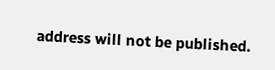address will not be published.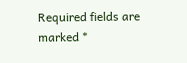Required fields are marked *